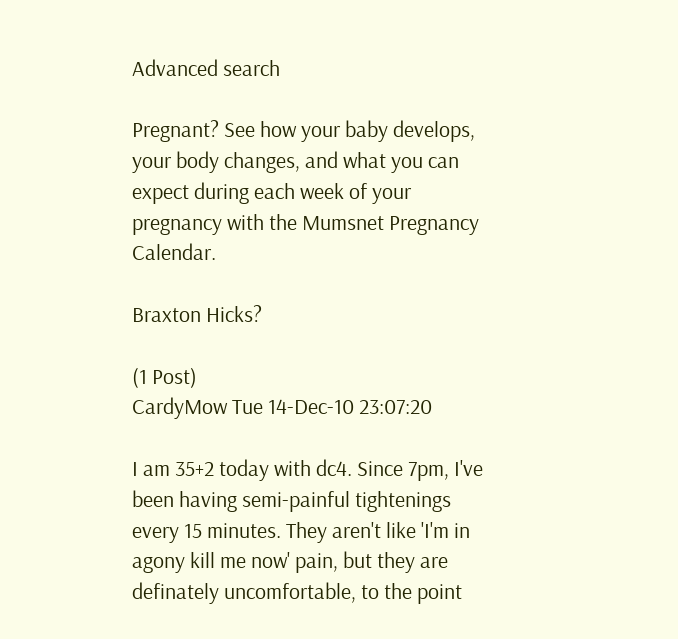Advanced search

Pregnant? See how your baby develops, your body changes, and what you can expect during each week of your pregnancy with the Mumsnet Pregnancy Calendar.

Braxton Hicks?

(1 Post)
CardyMow Tue 14-Dec-10 23:07:20

I am 35+2 today with dc4. Since 7pm, I've been having semi-painful tightenings every 15 minutes. They aren't like 'I'm in agony kill me now' pain, but they are definately uncomfortable, to the point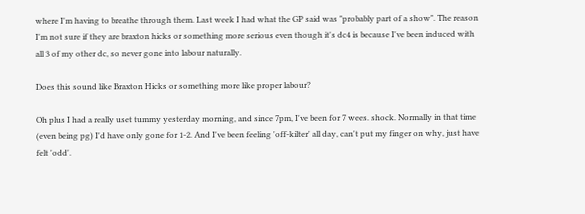where I'm having to breathe through them. Last week I had what the GP said was "probably part of a show". The reason I'm not sure if they are braxton hicks or something more serious even though it's dc4 is because I've been induced with all 3 of my other dc, so never gone into labour naturally.

Does this sound like Braxton Hicks or something more like proper labour?

Oh plus I had a really uset tummy yesterday morning, and since 7pm, I've been for 7 wees. shock. Normally in that time (even being pg) I'd have only gone for 1-2. And I've been feeling 'off-kilter' all day, can't put my finger on why, just have felt 'odd'.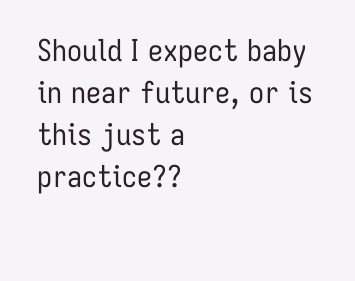Should I expect baby in near future, or is this just a practice??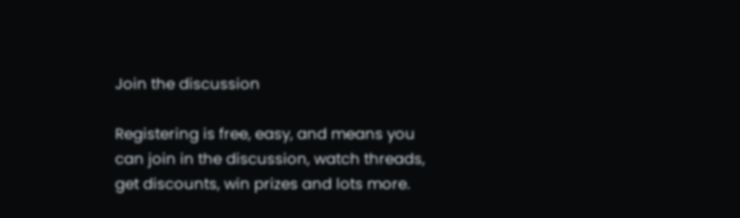Join the discussion

Registering is free, easy, and means you can join in the discussion, watch threads, get discounts, win prizes and lots more.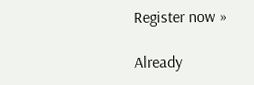Register now »

Already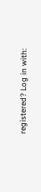registered? Log in with: